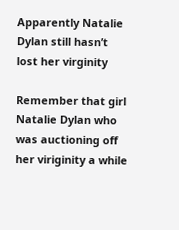Apparently Natalie Dylan still hasn’t lost her virginity

Remember that girl Natalie Dylan who was auctioning off her viriginity a while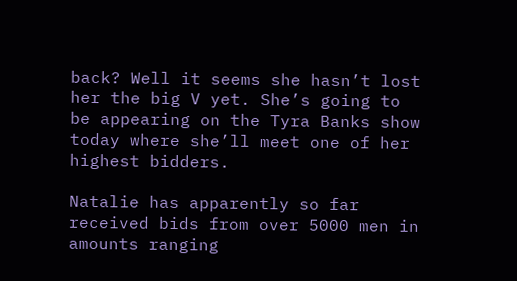back? Well it seems she hasn’t lost her the big V yet. She’s going to be appearing on the Tyra Banks show today where she’ll meet one of her highest bidders.

Natalie has apparently so far received bids from over 5000 men in amounts ranging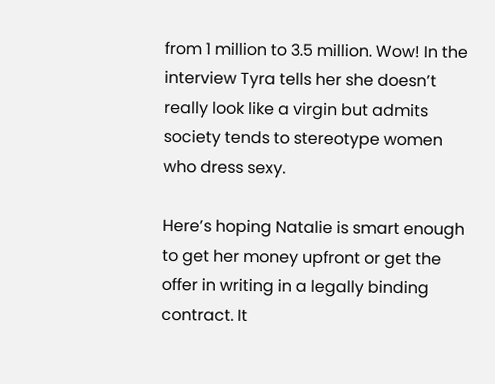from 1 million to 3.5 million. Wow! In the interview Tyra tells her she doesn’t really look like a virgin but admits society tends to stereotype women who dress sexy.

Here’s hoping Natalie is smart enough to get her money upfront or get the offer in writing in a legally binding contract. It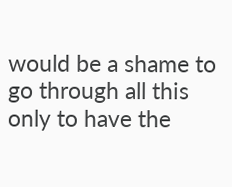would be a shame to go through all this only to have the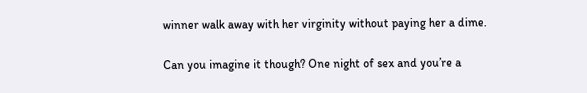winner walk away with her virginity without paying her a dime.

Can you imagine it though? One night of sex and you’re a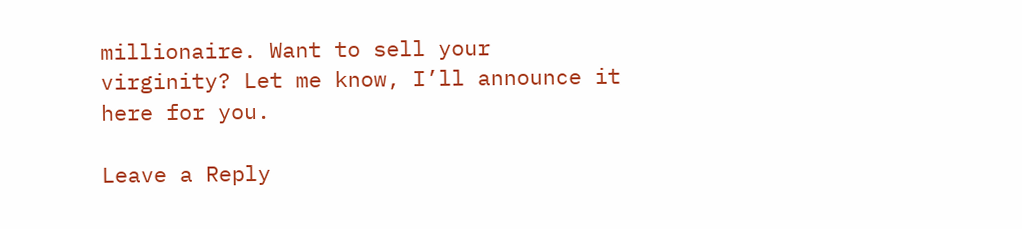millionaire. Want to sell your virginity? Let me know, I’ll announce it here for you.

Leave a Reply